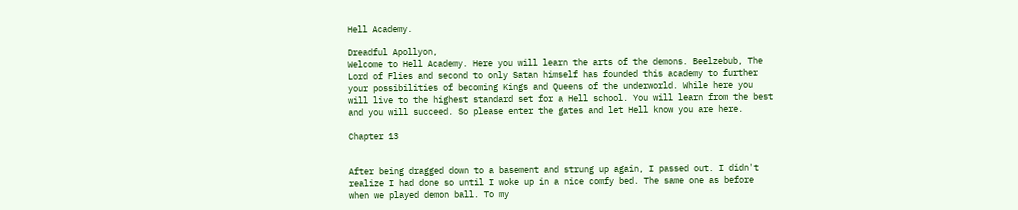Hell Academy.

Dreadful Apollyon,
Welcome to Hell Academy. Here you will learn the arts of the demons. Beelzebub, The Lord of Flies and second to only Satan himself has founded this academy to further your possibilities of becoming Kings and Queens of the underworld. While here you will live to the highest standard set for a Hell school. You will learn from the best and you will succeed. So please enter the gates and let Hell know you are here.

Chapter 13


After being dragged down to a basement and strung up again, I passed out. I didn't realize I had done so until I woke up in a nice comfy bed. The same one as before when we played demon ball. To my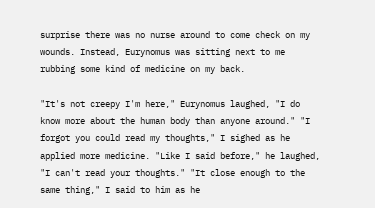surprise there was no nurse around to come check on my wounds. Instead, Eurynomus was sitting next to me rubbing some kind of medicine on my back.

"It's not creepy I'm here," Eurynomus laughed, "I do know more about the human body than anyone around." "I forgot you could read my thoughts," I sighed as he applied more medicine. "Like I said before," he laughed, "I can't read your thoughts." "It close enough to the same thing," I said to him as he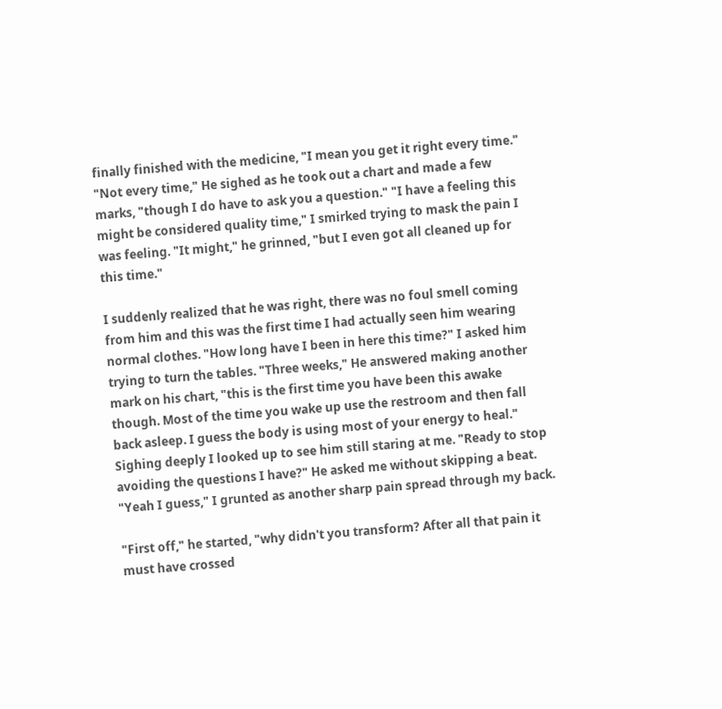finally finished with the medicine, "I mean you get it right every time." "Not every time," He sighed as he took out a chart and made a few marks, "though I do have to ask you a question." "I have a feeling this might be considered quality time," I smirked trying to mask the pain I was feeling. "It might," he grinned, "but I even got all cleaned up for this time."

I suddenly realized that he was right, there was no foul smell coming from him and this was the first time I had actually seen him wearing normal clothes. "How long have I been in here this time?" I asked him trying to turn the tables. "Three weeks," He answered making another mark on his chart, "this is the first time you have been this awake though. Most of the time you wake up use the restroom and then fall back asleep. I guess the body is using most of your energy to heal." Sighing deeply I looked up to see him still staring at me. "Ready to stop avoiding the questions I have?" He asked me without skipping a beat. "Yeah I guess," I grunted as another sharp pain spread through my back.

"First off," he started, "why didn't you transform? After all that pain it must have crossed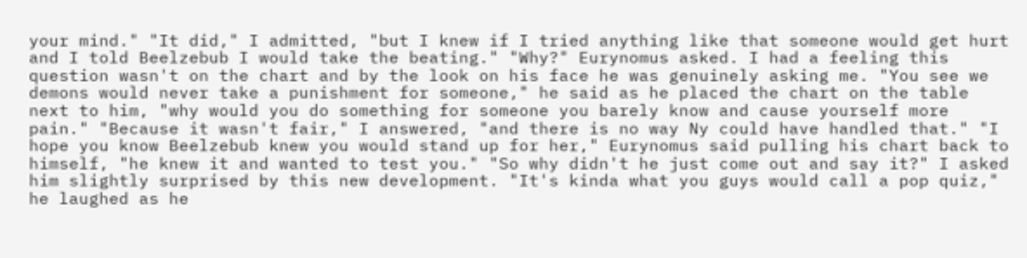your mind." "It did," I admitted, "but I knew if I tried anything like that someone would get hurt and I told Beelzebub I would take the beating." "Why?" Eurynomus asked. I had a feeling this question wasn't on the chart and by the look on his face he was genuinely asking me. "You see we demons would never take a punishment for someone," he said as he placed the chart on the table next to him, "why would you do something for someone you barely know and cause yourself more pain." "Because it wasn't fair," I answered, "and there is no way Ny could have handled that." "I hope you know Beelzebub knew you would stand up for her," Eurynomus said pulling his chart back to himself, "he knew it and wanted to test you." "So why didn't he just come out and say it?" I asked him slightly surprised by this new development. "It's kinda what you guys would call a pop quiz," he laughed as he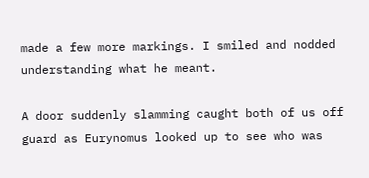made a few more markings. I smiled and nodded understanding what he meant.

A door suddenly slamming caught both of us off guard as Eurynomus looked up to see who was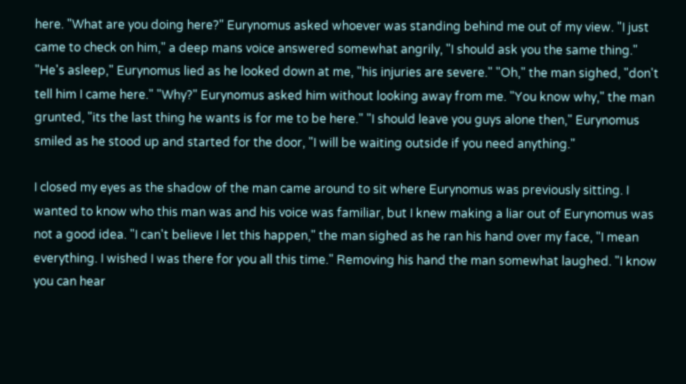here. "What are you doing here?" Eurynomus asked whoever was standing behind me out of my view. "I just came to check on him," a deep mans voice answered somewhat angrily, "I should ask you the same thing." "He's asleep," Eurynomus lied as he looked down at me, "his injuries are severe." "Oh," the man sighed, "don't tell him I came here." "Why?" Eurynomus asked him without looking away from me. "You know why," the man grunted, "its the last thing he wants is for me to be here." "I should leave you guys alone then," Eurynomus smiled as he stood up and started for the door, "I will be waiting outside if you need anything."

I closed my eyes as the shadow of the man came around to sit where Eurynomus was previously sitting. I wanted to know who this man was and his voice was familiar, but I knew making a liar out of Eurynomus was not a good idea. "I can't believe I let this happen," the man sighed as he ran his hand over my face, "I mean everything. I wished I was there for you all this time." Removing his hand the man somewhat laughed. "I know you can hear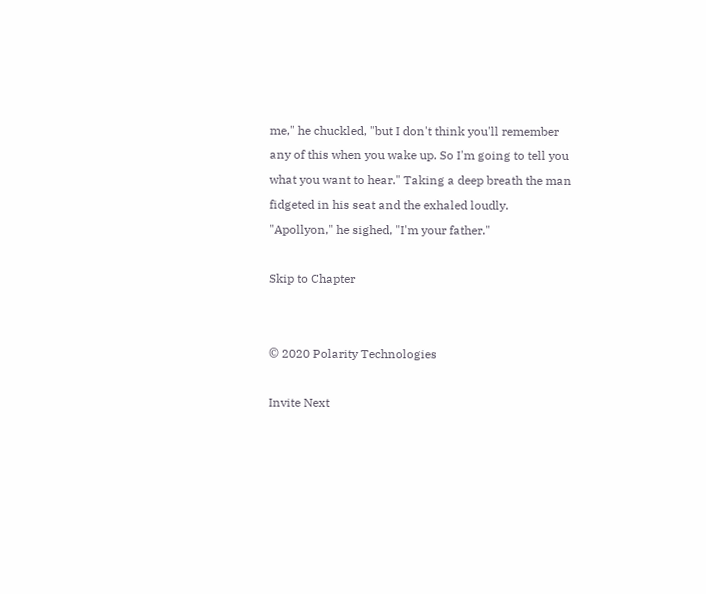me," he chuckled, "but I don't think you'll remember any of this when you wake up. So I'm going to tell you what you want to hear." Taking a deep breath the man fidgeted in his seat and the exhaled loudly. "Apollyon," he sighed, "I'm your father."

Skip to Chapter


© 2020 Polarity Technologies

Invite Next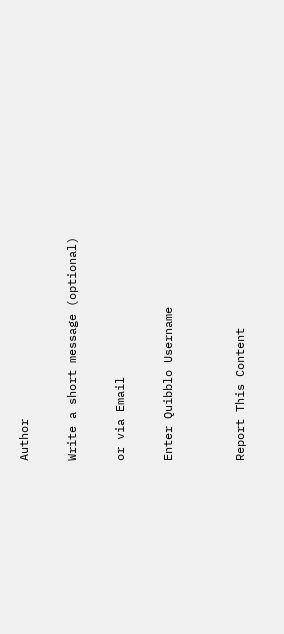Author

Write a short message (optional)

or via Email

Enter Quibblo Username


Report This Content